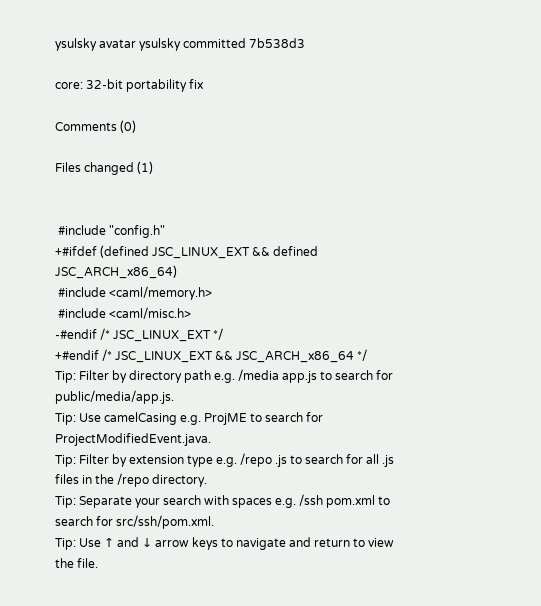ysulsky avatar ysulsky committed 7b538d3

core: 32-bit portability fix

Comments (0)

Files changed (1)


 #include "config.h"
+#ifdef (defined JSC_LINUX_EXT && defined JSC_ARCH_x86_64)
 #include <caml/memory.h>
 #include <caml/misc.h>
-#endif /* JSC_LINUX_EXT */
+#endif /* JSC_LINUX_EXT && JSC_ARCH_x86_64 */
Tip: Filter by directory path e.g. /media app.js to search for public/media/app.js.
Tip: Use camelCasing e.g. ProjME to search for ProjectModifiedEvent.java.
Tip: Filter by extension type e.g. /repo .js to search for all .js files in the /repo directory.
Tip: Separate your search with spaces e.g. /ssh pom.xml to search for src/ssh/pom.xml.
Tip: Use ↑ and ↓ arrow keys to navigate and return to view the file.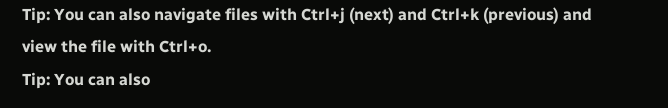Tip: You can also navigate files with Ctrl+j (next) and Ctrl+k (previous) and view the file with Ctrl+o.
Tip: You can also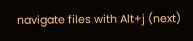navigate files with Alt+j (next)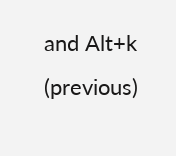and Alt+k (previous)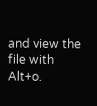and view the file with Alt+o.